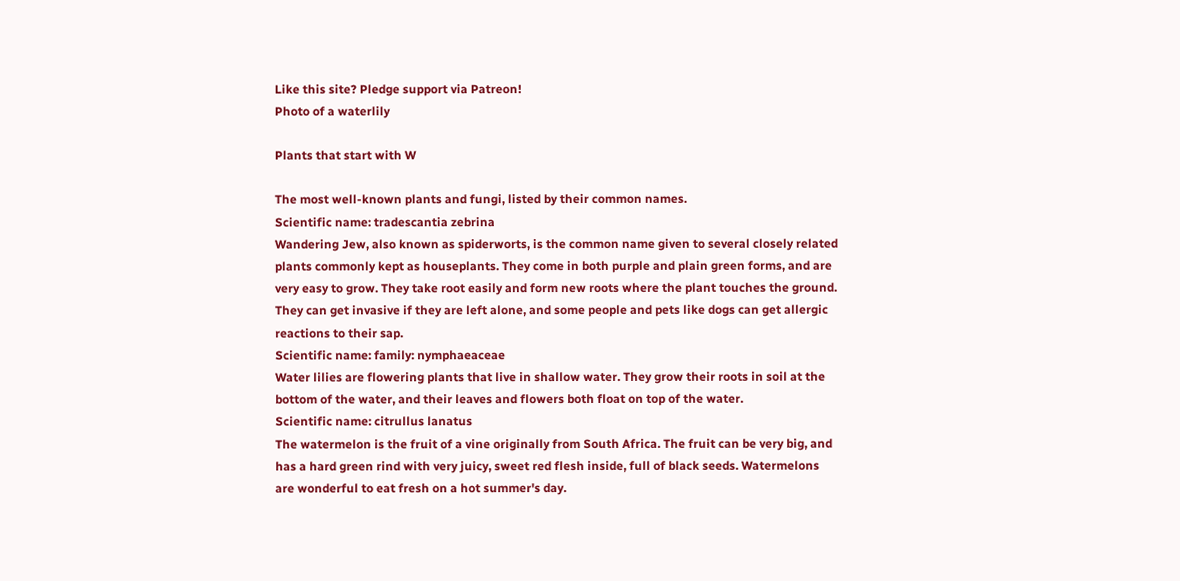Like this site? Pledge support via Patreon!
Photo of a waterlily

Plants that start with W

The most well-known plants and fungi, listed by their common names.
Scientific name: tradescantia zebrina
Wandering Jew, also known as spiderworts, is the common name given to several closely related plants commonly kept as houseplants. They come in both purple and plain green forms, and are very easy to grow. They take root easily and form new roots where the plant touches the ground. They can get invasive if they are left alone, and some people and pets like dogs can get allergic reactions to their sap.
Scientific name: family: nymphaeaceae
Water lilies are flowering plants that live in shallow water. They grow their roots in soil at the bottom of the water, and their leaves and flowers both float on top of the water.
Scientific name: citrullus lanatus
The watermelon is the fruit of a vine originally from South Africa. The fruit can be very big, and has a hard green rind with very juicy, sweet red flesh inside, full of black seeds. Watermelons are wonderful to eat fresh on a hot summer's day.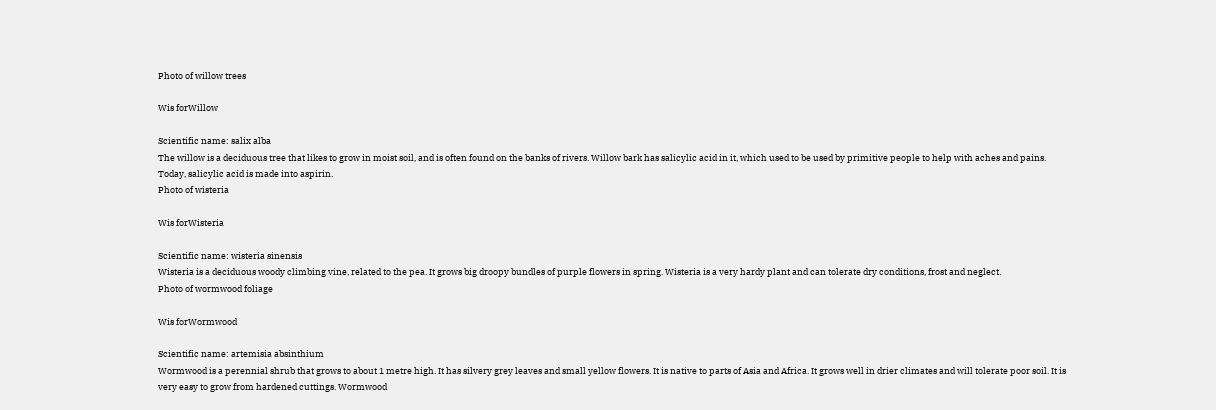Photo of willow trees

Wis forWillow

Scientific name: salix alba
The willow is a deciduous tree that likes to grow in moist soil, and is often found on the banks of rivers. Willow bark has salicylic acid in it, which used to be used by primitive people to help with aches and pains. Today, salicylic acid is made into aspirin.
Photo of wisteria

Wis forWisteria

Scientific name: wisteria sinensis
Wisteria is a deciduous woody climbing vine, related to the pea. It grows big droopy bundles of purple flowers in spring. Wisteria is a very hardy plant and can tolerate dry conditions, frost and neglect.
Photo of wormwood foliage

Wis forWormwood

Scientific name: artemisia absinthium
Wormwood is a perennial shrub that grows to about 1 metre high. It has silvery grey leaves and small yellow flowers. It is native to parts of Asia and Africa. It grows well in drier climates and will tolerate poor soil. It is very easy to grow from hardened cuttings. Wormwood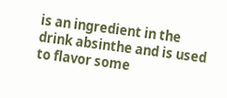is an ingredient in the drink absinthe and is used to flavor some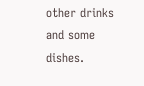other drinks and some dishes.